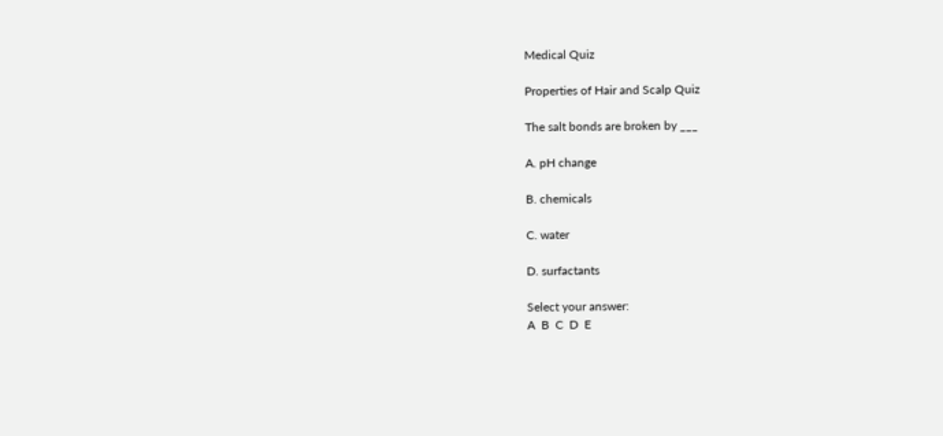Medical Quiz

Properties of Hair and Scalp Quiz

The salt bonds are broken by ___

A. pH change

B. chemicals

C. water

D. surfactants

Select your answer:
A  B  C  D  E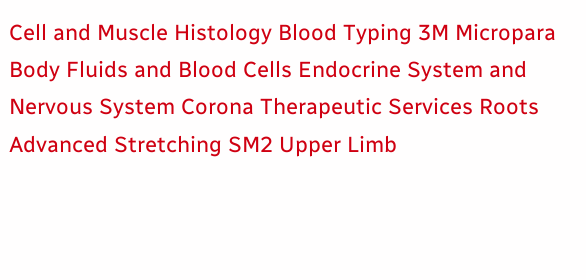Cell and Muscle Histology Blood Typing 3M Micropara Body Fluids and Blood Cells Endocrine System and Nervous System Corona Therapeutic Services Roots Advanced Stretching SM2 Upper Limb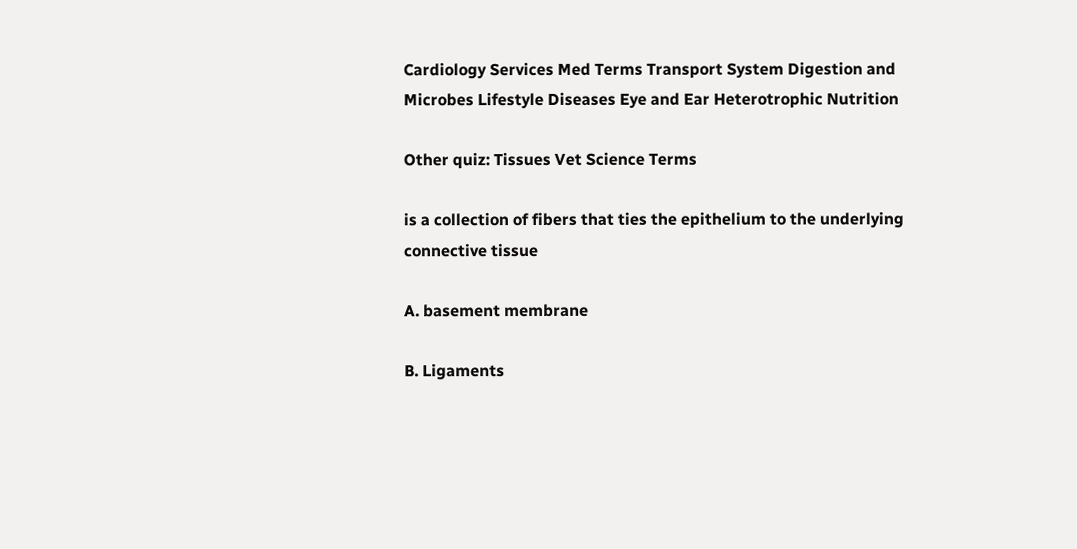Cardiology Services Med Terms Transport System Digestion and Microbes Lifestyle Diseases Eye and Ear Heterotrophic Nutrition

Other quiz: Tissues Vet Science Terms

is a collection of fibers that ties the epithelium to the underlying connective tissue

A. basement membrane

B. Ligaments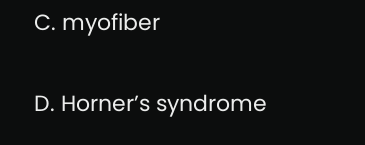C. myofiber

D. Horner’s syndrome